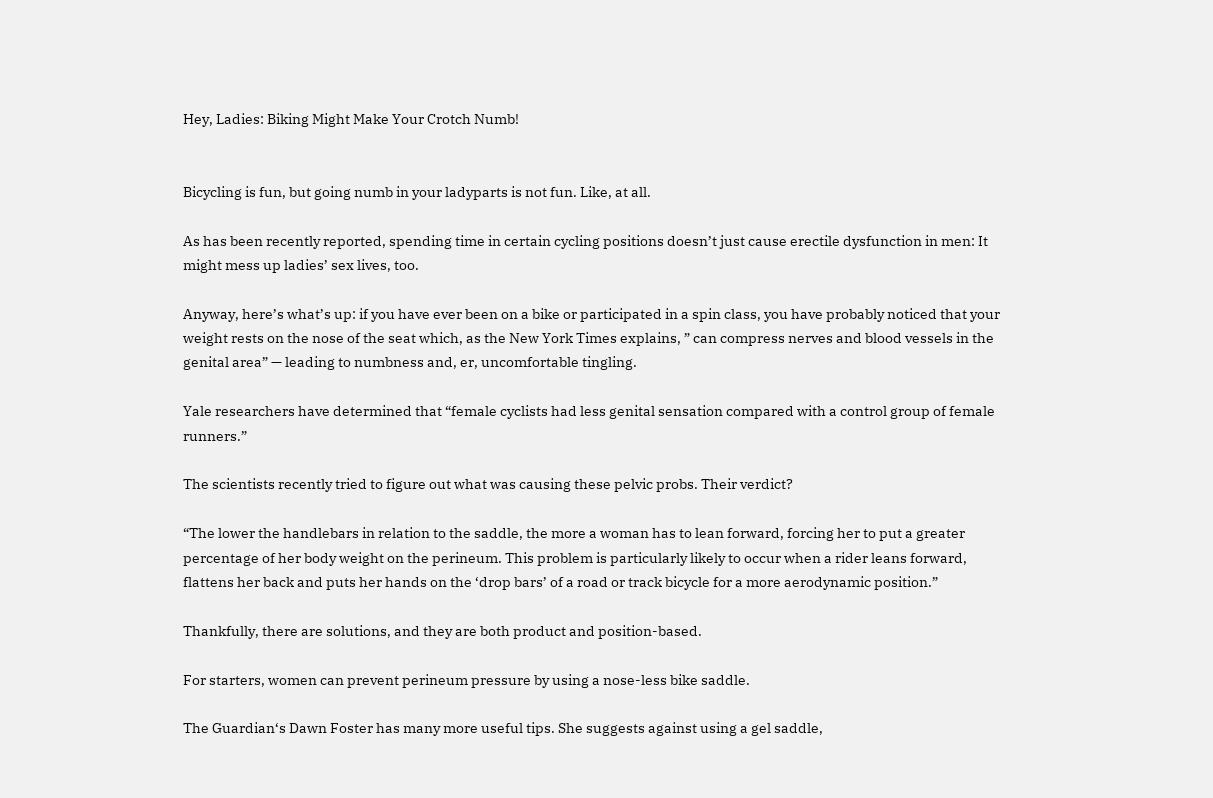Hey, Ladies: Biking Might Make Your Crotch Numb!


Bicycling is fun, but going numb in your ladyparts is not fun. Like, at all.

As has been recently reported, spending time in certain cycling positions doesn’t just cause erectile dysfunction in men: It might mess up ladies’ sex lives, too.

Anyway, here’s what’s up: if you have ever been on a bike or participated in a spin class, you have probably noticed that your weight rests on the nose of the seat which, as the New York Times explains, ” can compress nerves and blood vessels in the genital area” — leading to numbness and, er, uncomfortable tingling.

Yale researchers have determined that “female cyclists had less genital sensation compared with a control group of female runners.”

The scientists recently tried to figure out what was causing these pelvic probs. Their verdict?

“The lower the handlebars in relation to the saddle, the more a woman has to lean forward, forcing her to put a greater percentage of her body weight on the perineum. This problem is particularly likely to occur when a rider leans forward, flattens her back and puts her hands on the ‘drop bars’ of a road or track bicycle for a more aerodynamic position.”

Thankfully, there are solutions, and they are both product and position-based.

For starters, women can prevent perineum pressure by using a nose-less bike saddle.

The Guardian‘s Dawn Foster has many more useful tips. She suggests against using a gel saddle,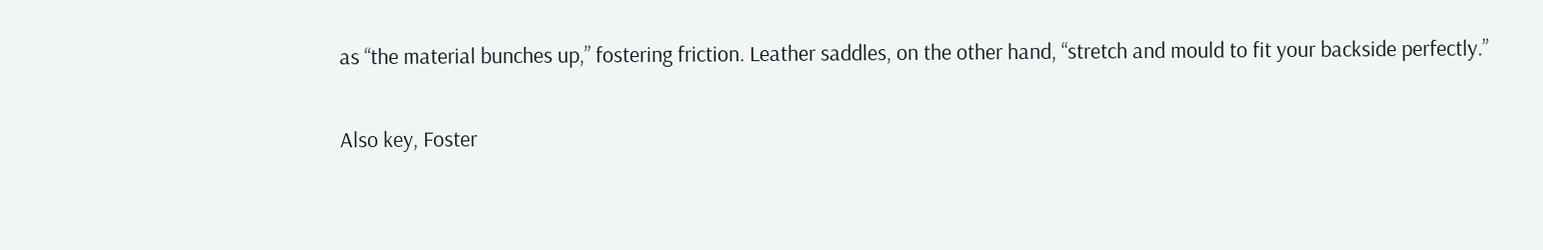as “the material bunches up,” fostering friction. Leather saddles, on the other hand, “stretch and mould to fit your backside perfectly.”

Also key, Foster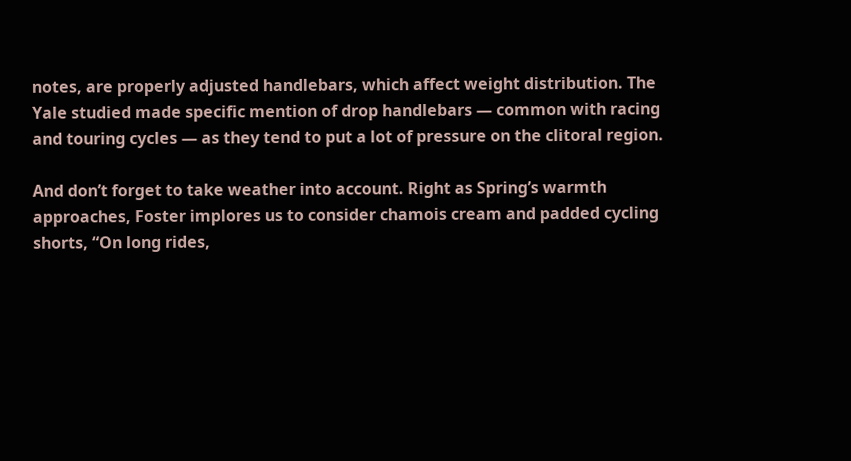notes, are properly adjusted handlebars, which affect weight distribution. The Yale studied made specific mention of drop handlebars — common with racing and touring cycles — as they tend to put a lot of pressure on the clitoral region.

And don’t forget to take weather into account. Right as Spring’s warmth approaches, Foster implores us to consider chamois cream and padded cycling shorts, “On long rides,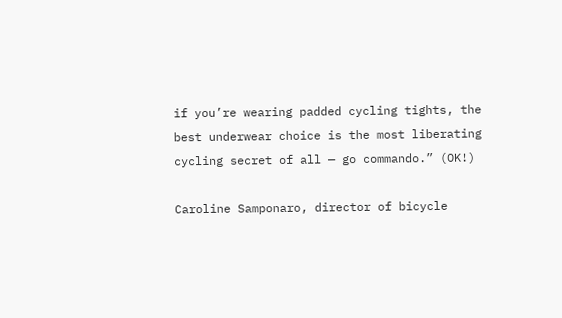if you’re wearing padded cycling tights, the best underwear choice is the most liberating cycling secret of all — go commando.” (OK!)

Caroline Samponaro, director of bicycle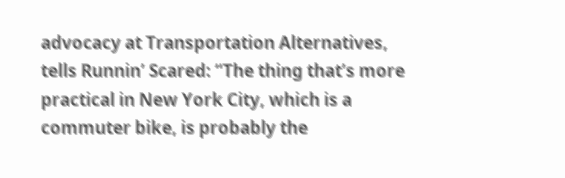advocacy at Transportation Alternatives, tells Runnin’ Scared: “The thing that’s more practical in New York City, which is a commuter bike, is probably the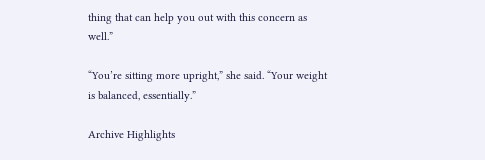thing that can help you out with this concern as well.”

“You’re sitting more upright,” she said. “Your weight is balanced, essentially.”

Archive Highlights